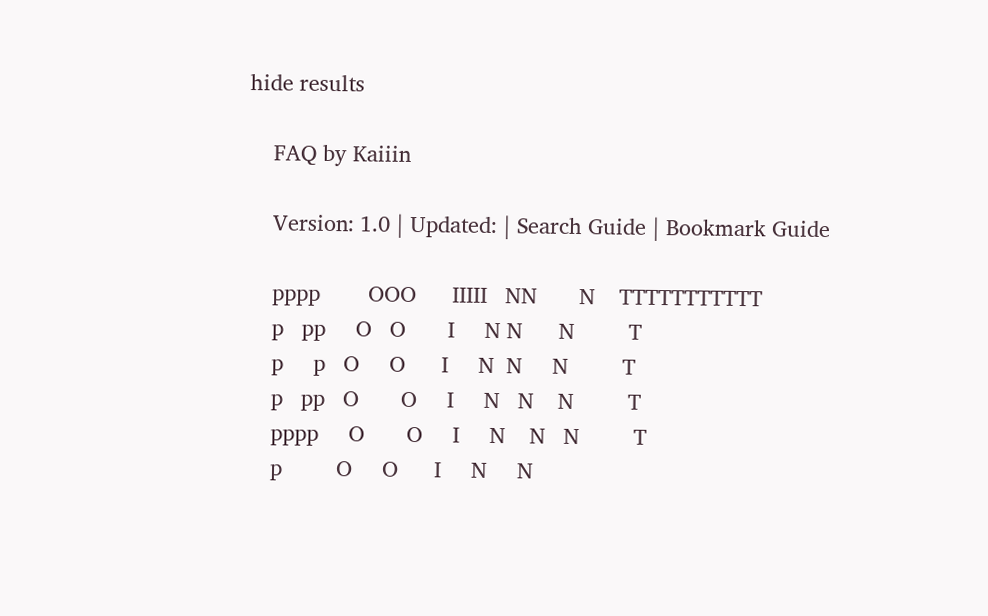hide results

    FAQ by Kaiiin

    Version: 1.0 | Updated: | Search Guide | Bookmark Guide

    pppp        OOO      IIIII   NN       N    TTTTTTTTTTT
    p   pp     O   O       I     N N      N         T
    p     p   O     O      I     N  N     N         T
    p   pp   O       O     I     N   N    N         T
    pppp     O       O     I     N    N   N         T
    p         O     O      I     N     N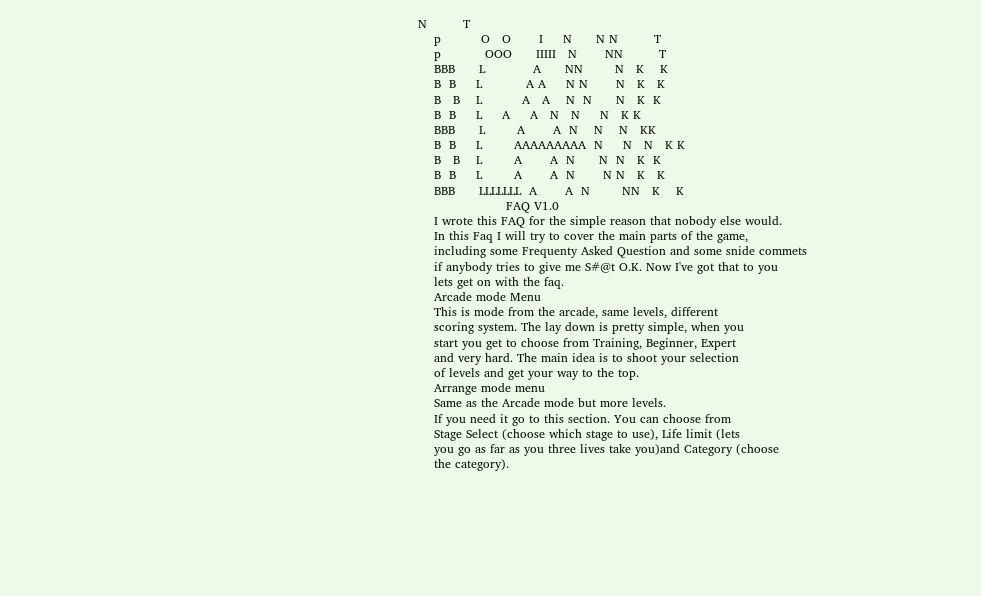N         T
    p          O   O       I     N      N N         T
    p           OOO      IIIII   N       NN         T
    BBB      L            A      NN        N   K    K
    B  B     L           A A     N N       N   K   K
    B   B    L          A   A    N  N      N   K  K
    B  B     L     A     A   N   N     N   K K
    BBB      L        A       A  N    N    N   KK
    B  B     L        AAAAAAAAA  N     N   N   K K
    B   B    L        A       A  N      N  N   K  K
    B  B     L        A       A  N       N N   K   K
    BBB      LLLLLLL  A       A  N        NN   K    K
                      FAQ V1.0
    I wrote this FAQ for the simple reason that nobody else would.
    In this Faq I will try to cover the main parts of the game,
    including some Frequenty Asked Question and some snide commets
    if anybody tries to give me S#@t O.K. Now I've got that to you
    lets get on with the faq.
    Arcade mode Menu
    This is mode from the arcade, same levels, different
    scoring system. The lay down is pretty simple, when you
    start you get to choose from Training, Beginner, Expert
    and very hard. The main idea is to shoot your selection
    of levels and get your way to the top.
    Arrange mode menu
    Same as the Arcade mode but more levels.
    If you need it go to this section. You can choose from
    Stage Select (choose which stage to use), Life limit (lets
    you go as far as you three lives take you)and Category (choose
    the category).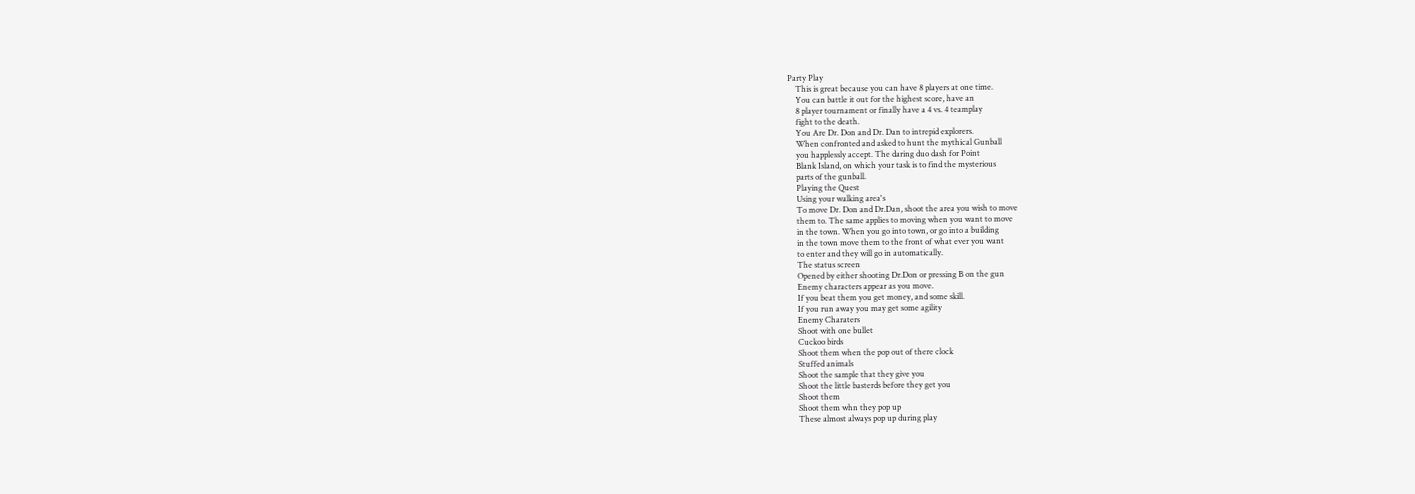Party Play
    This is great because you can have 8 players at one time.
    You can battle it out for the highest score, have an
    8 player tournament or finally have a 4 vs. 4 teamplay
    fight to the death.
    You Are Dr. Don and Dr. Dan to intrepid explorers.
    When confronted and asked to hunt the mythical Gunball
    you happlessly accept. The daring duo dash for Point
    Blank Island, on which your task is to find the mysterious
    parts of the gunball.
    Playing the Quest
    Using your walking area's
    To move Dr. Don and Dr.Dan, shoot the area you wish to move
    them to. The same applies to moving when you want to move
    in the town. When you go into town, or go into a building
    in the town move them to the front of what ever you want
    to enter and they will go in automatically.
    The status screen
    Opened by either shooting Dr.Don or pressing B on the gun
    Enemy characters appear as you move.
    If you beat them you get money, and some skill.
    If you run away you may get some agility
    Enemy Charaters
    Shoot with one bullet
    Cuckoo birds
    Shoot them when the pop out of there clock
    Stuffed animals
    Shoot the sample that they give you
    Shoot the little basterds before they get you
    Shoot them
    Shoot them whn they pop up
    These almost always pop up during play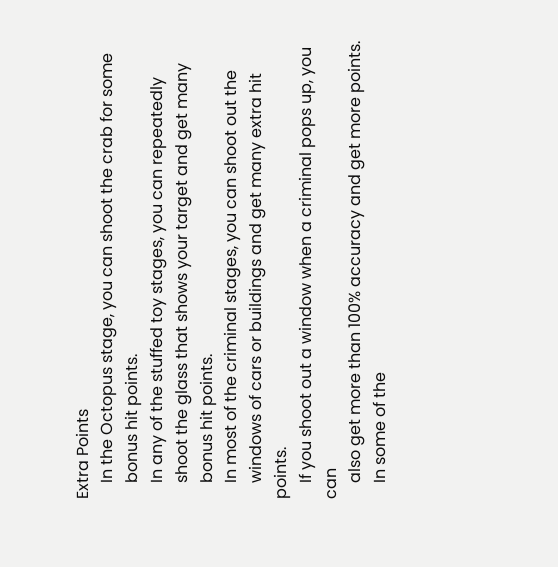Extra Points
    In the Octopus stage, you can shoot the crab for some
    bonus hit points.
    In any of the stuffed toy stages, you can repeatedly
    shoot the glass that shows your target and get many
    bonus hit points.
    In most of the criminal stages, you can shoot out the
    windows of cars or buildings and get many extra hit points.
    If you shoot out a window when a criminal pops up, you can
    also get more than 100% accuracy and get more points.
    In some of the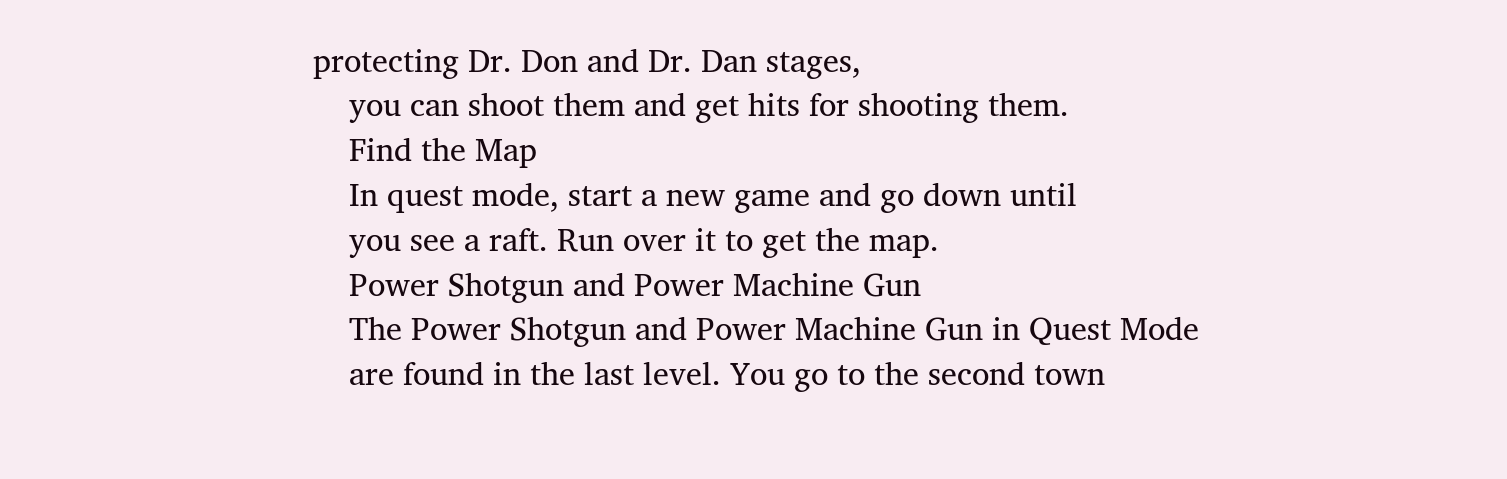protecting Dr. Don and Dr. Dan stages,
    you can shoot them and get hits for shooting them.
    Find the Map
    In quest mode, start a new game and go down until
    you see a raft. Run over it to get the map.
    Power Shotgun and Power Machine Gun
    The Power Shotgun and Power Machine Gun in Quest Mode
    are found in the last level. You go to the second town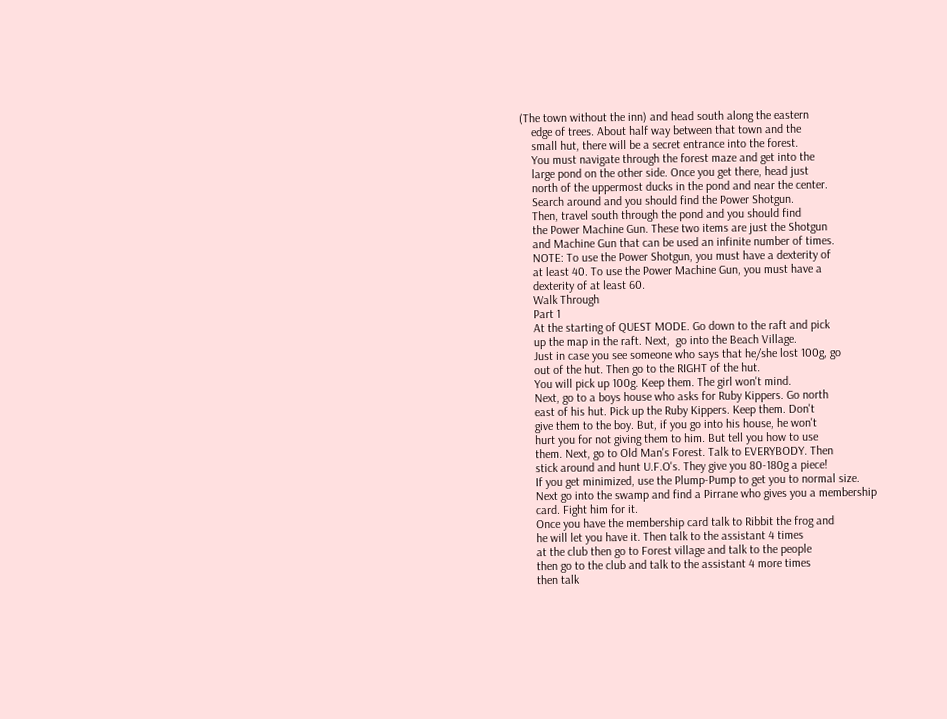(The town without the inn) and head south along the eastern
    edge of trees. About half way between that town and the
    small hut, there will be a secret entrance into the forest.
    You must navigate through the forest maze and get into the
    large pond on the other side. Once you get there, head just
    north of the uppermost ducks in the pond and near the center.
    Search around and you should find the Power Shotgun.
    Then, travel south through the pond and you should find
    the Power Machine Gun. These two items are just the Shotgun
    and Machine Gun that can be used an infinite number of times.
    NOTE: To use the Power Shotgun, you must have a dexterity of
    at least 40. To use the Power Machine Gun, you must have a
    dexterity of at least 60.
    Walk Through
    Part 1
    At the starting of QUEST MODE. Go down to the raft and pick
    up the map in the raft. Next,  go into the Beach Village.
    Just in case you see someone who says that he/she lost 100g, go
    out of the hut. Then go to the RIGHT of the hut.
    You will pick up 100g. Keep them. The girl won't mind.
    Next, go to a boys house who asks for Ruby Kippers. Go north
    east of his hut. Pick up the Ruby Kippers. Keep them. Don't
    give them to the boy. But, if you go into his house, he won't
    hurt you for not giving them to him. But tell you how to use
    them. Next, go to Old Man's Forest. Talk to EVERYBODY. Then
    stick around and hunt U.F.O's. They give you 80-180g a piece!
    If you get minimized, use the Plump-Pump to get you to normal size.
    Next go into the swamp and find a Pirrane who gives you a membership
    card. Fight him for it.
    Once you have the membership card talk to Ribbit the frog and
    he will let you have it. Then talk to the assistant 4 times
    at the club then go to Forest village and talk to the people
    then go to the club and talk to the assistant 4 more times
    then talk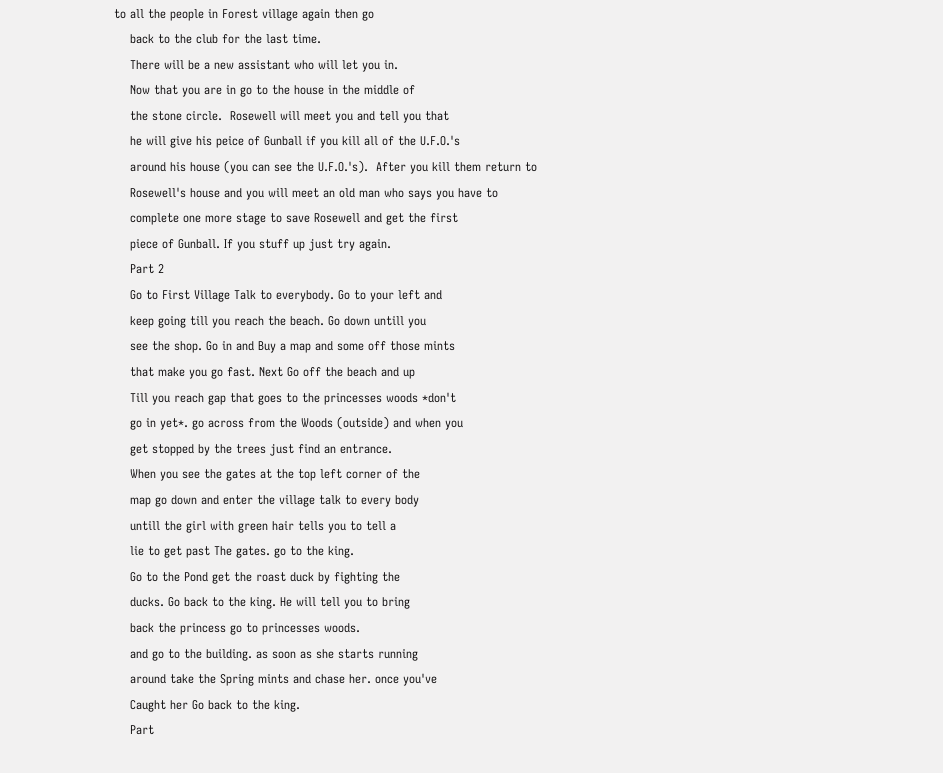to all the people in Forest village again then go
    back to the club for the last time.
    There will be a new assistant who will let you in.
    Now that you are in go to the house in the middle of
    the stone circle.  Rosewell will meet you and tell you that
    he will give his peice of Gunball if you kill all of the U.F.O.'s
    around his house (you can see the U.F.O.'s).  After you kill them return to
    Rosewell's house and you will meet an old man who says you have to
    complete one more stage to save Rosewell and get the first
    piece of Gunball. If you stuff up just try again.
    Part 2
    Go to First Village Talk to everybody. Go to your left and
    keep going till you reach the beach. Go down untill you
    see the shop. Go in and Buy a map and some off those mints
    that make you go fast. Next Go off the beach and up
    Till you reach gap that goes to the princesses woods *don't
    go in yet*. go across from the Woods (outside) and when you
    get stopped by the trees just find an entrance.
    When you see the gates at the top left corner of the
    map go down and enter the village talk to every body
    untill the girl with green hair tells you to tell a
    lie to get past The gates. go to the king.
    Go to the Pond get the roast duck by fighting the
    ducks. Go back to the king. He will tell you to bring
    back the princess go to princesses woods.
    and go to the building. as soon as she starts running
    around take the Spring mints and chase her. once you've
    Caught her Go back to the king.
    Part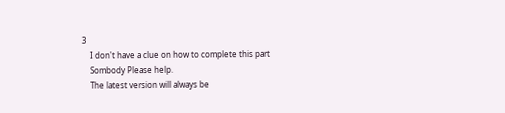3
    I don't have a clue on how to complete this part
    Sombody Please help.
    The latest version will always be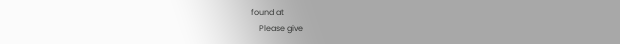found at
    Please give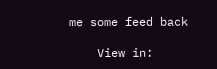me some feed back

    View in: